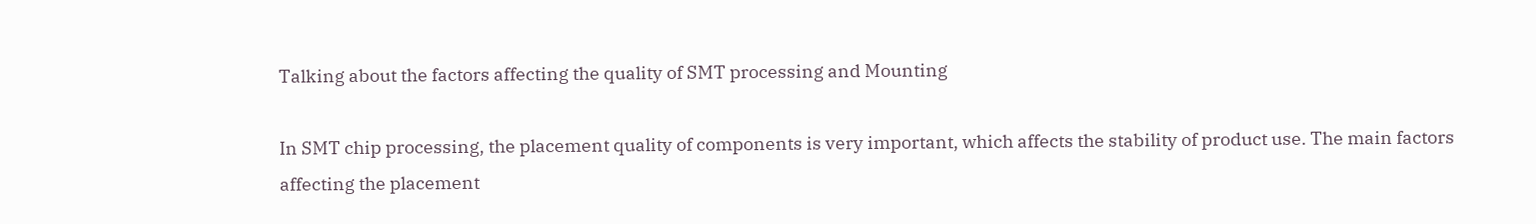Talking about the factors affecting the quality of SMT processing and Mounting

In SMT chip processing, the placement quality of components is very important, which affects the stability of product use. The main factors affecting the placement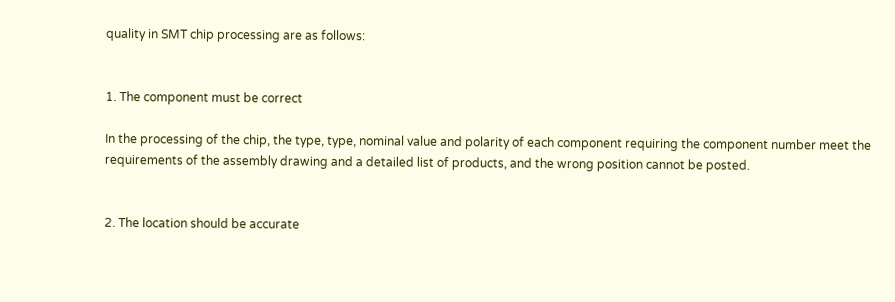quality in SMT chip processing are as follows:


1. The component must be correct

In the processing of the chip, the type, type, nominal value and polarity of each component requiring the component number meet the requirements of the assembly drawing and a detailed list of products, and the wrong position cannot be posted.


2. The location should be accurate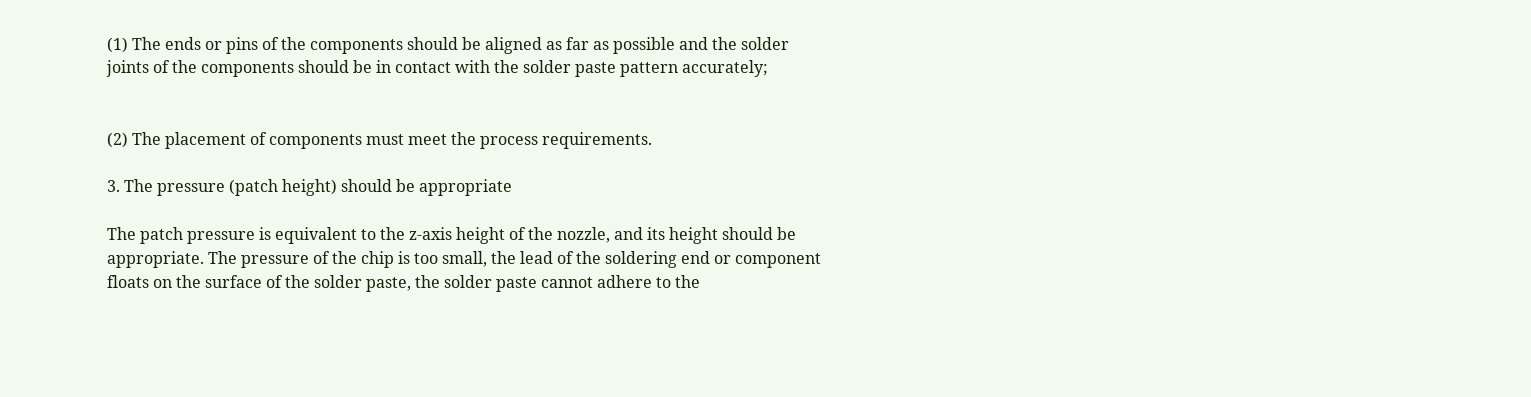(1) The ends or pins of the components should be aligned as far as possible and the solder joints of the components should be in contact with the solder paste pattern accurately;


(2) The placement of components must meet the process requirements.

3. The pressure (patch height) should be appropriate

The patch pressure is equivalent to the z-axis height of the nozzle, and its height should be appropriate. The pressure of the chip is too small, the lead of the soldering end or component floats on the surface of the solder paste, the solder paste cannot adhere to the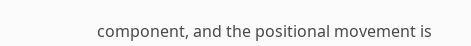component, and the positional movement is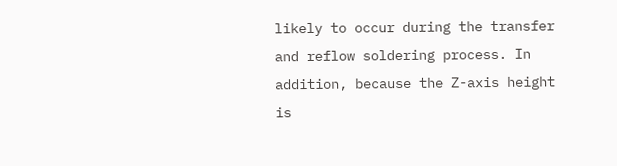likely to occur during the transfer and reflow soldering process. In addition, because the Z-axis height is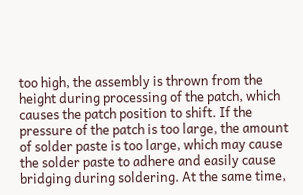too high, the assembly is thrown from the height during processing of the patch, which causes the patch position to shift. If the pressure of the patch is too large, the amount of solder paste is too large, which may cause the solder paste to adhere and easily cause bridging during soldering. At the same time,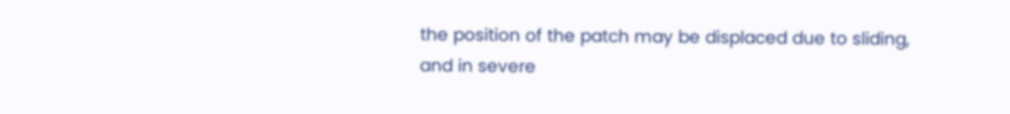the position of the patch may be displaced due to sliding, and in severe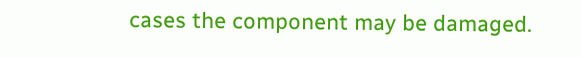cases the component may be damaged.